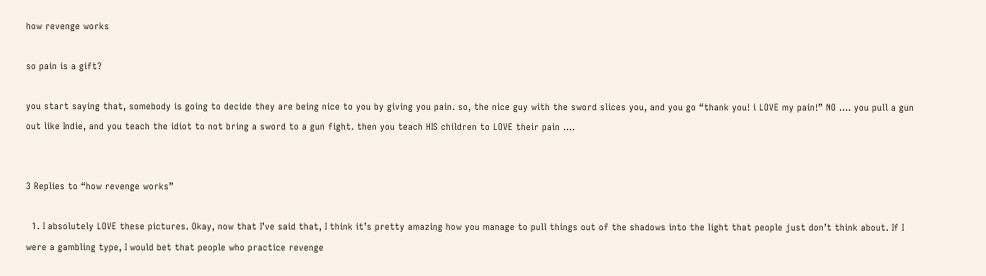how revenge works

so pain is a gift?

you start saying that, somebody is going to decide they are being nice to you by giving you pain. so, the nice guy with the sword slices you, and you go “thank you! i LOVE my pain!” NO …. you pull a gun out like Indie, and you teach the idiot to not bring a sword to a gun fight. then you teach HIS children to LOVE their pain ….


3 Replies to “how revenge works”

  1. I absolutely LOVE these pictures. Okay, now that I’ve said that, I think it’s pretty amazing how you manage to pull things out of the shadows into the light that people just don’t think about. If I were a gambling type, I would bet that people who practice revenge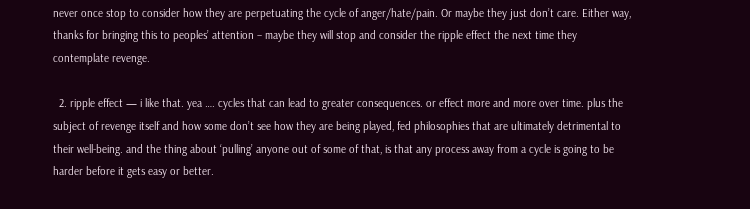never once stop to consider how they are perpetuating the cycle of anger/hate/pain. Or maybe they just don’t care. Either way, thanks for bringing this to peoples’ attention – maybe they will stop and consider the ripple effect the next time they contemplate revenge.

  2. ripple effect — i like that. yea …. cycles that can lead to greater consequences. or effect more and more over time. plus the subject of revenge itself and how some don’t see how they are being played, fed philosophies that are ultimately detrimental to their well-being. and the thing about ‘pulling’ anyone out of some of that, is that any process away from a cycle is going to be harder before it gets easy or better.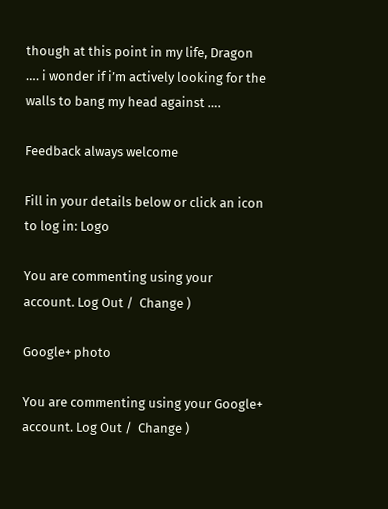though at this point in my life, Dragon …. i wonder if i’m actively looking for the walls to bang my head against ….

Feedback always welcome

Fill in your details below or click an icon to log in: Logo

You are commenting using your account. Log Out /  Change )

Google+ photo

You are commenting using your Google+ account. Log Out /  Change )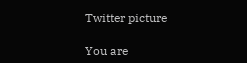Twitter picture

You are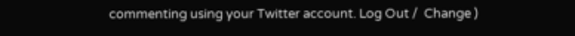commenting using your Twitter account. Log Out /  Change )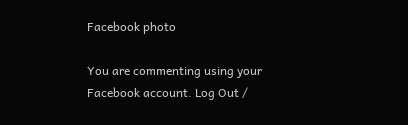Facebook photo

You are commenting using your Facebook account. Log Out /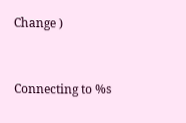Change )


Connecting to %s